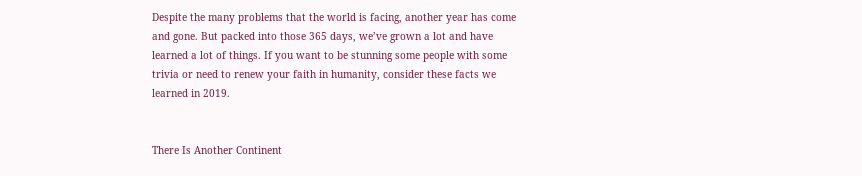Despite the many problems that the world is facing, another year has come and gone. But packed into those 365 days, we’ve grown a lot and have learned a lot of things. If you want to be stunning some people with some trivia or need to renew your faith in humanity, consider these facts we learned in 2019.


There Is Another Continent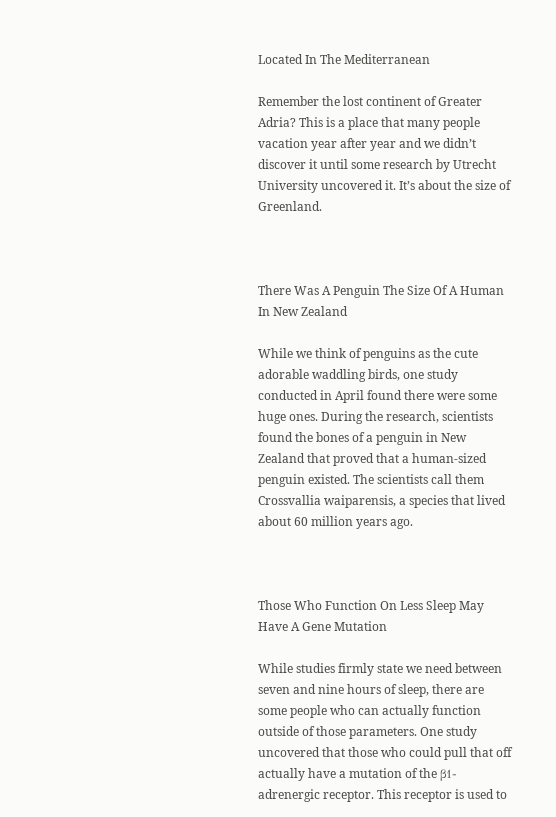Located In The Mediterranean

Remember the lost continent of Greater Adria? This is a place that many people vacation year after year and we didn’t discover it until some research by Utrecht University uncovered it. It’s about the size of Greenland.



There Was A Penguin The Size Of A Human In New Zealand

While we think of penguins as the cute adorable waddling birds, one study conducted in April found there were some huge ones. During the research, scientists found the bones of a penguin in New Zealand that proved that a human-sized penguin existed. The scientists call them Crossvallia waiparensis, a species that lived about 60 million years ago.



Those Who Function On Less Sleep May Have A Gene Mutation

While studies firmly state we need between seven and nine hours of sleep, there are some people who can actually function outside of those parameters. One study uncovered that those who could pull that off actually have a mutation of the β1-adrenergic receptor. This receptor is used to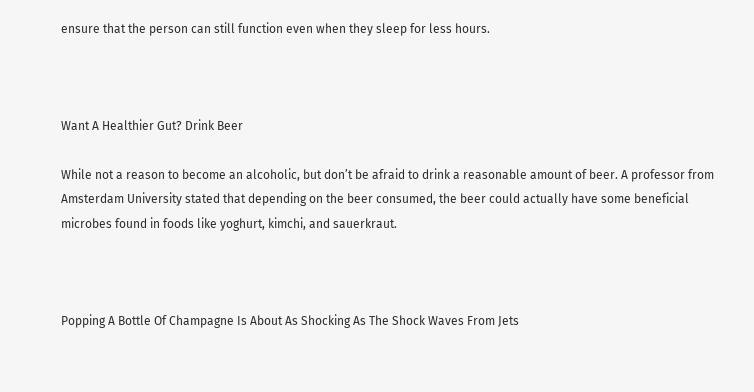ensure that the person can still function even when they sleep for less hours.



Want A Healthier Gut? Drink Beer

While not a reason to become an alcoholic, but don’t be afraid to drink a reasonable amount of beer. A professor from Amsterdam University stated that depending on the beer consumed, the beer could actually have some beneficial microbes found in foods like yoghurt, kimchi, and sauerkraut.



Popping A Bottle Of Champagne Is About As Shocking As The Shock Waves From Jets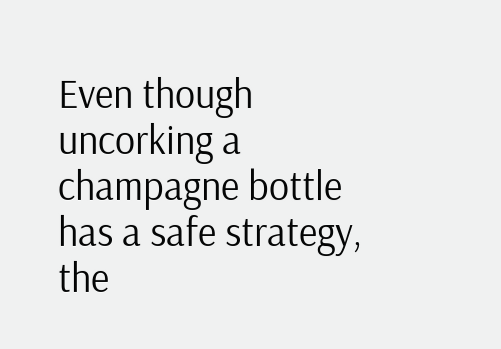Even though uncorking a champagne bottle has a safe strategy, the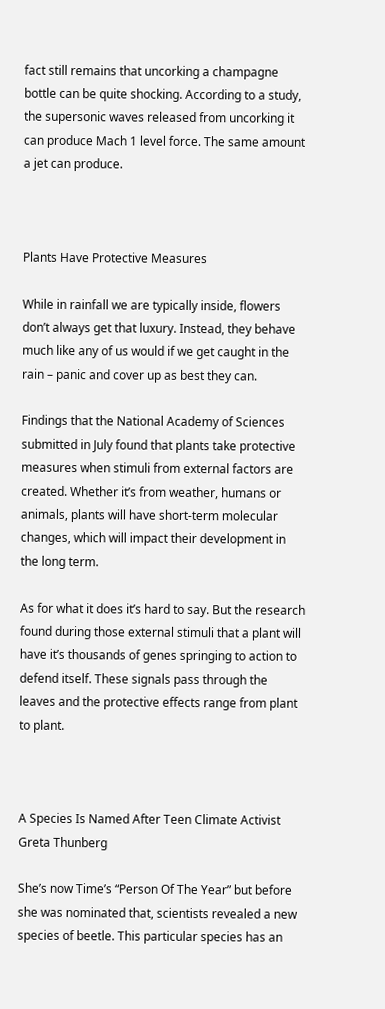fact still remains that uncorking a champagne bottle can be quite shocking. According to a study, the supersonic waves released from uncorking it can produce Mach 1 level force. The same amount a jet can produce.



Plants Have Protective Measures

While in rainfall we are typically inside, flowers don’t always get that luxury. Instead, they behave much like any of us would if we get caught in the rain – panic and cover up as best they can.

Findings that the National Academy of Sciences submitted in July found that plants take protective measures when stimuli from external factors are created. Whether it’s from weather, humans or animals, plants will have short-term molecular changes, which will impact their development in the long term.

As for what it does it’s hard to say. But the research found during those external stimuli that a plant will have it’s thousands of genes springing to action to defend itself. These signals pass through the leaves and the protective effects range from plant to plant.



A Species Is Named After Teen Climate Activist Greta Thunberg

She’s now Time’s “Person Of The Year” but before she was nominated that, scientists revealed a new species of beetle. This particular species has an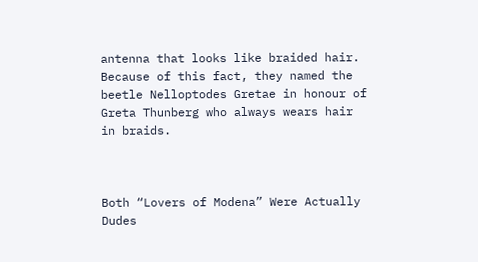antenna that looks like braided hair. Because of this fact, they named the beetle Nelloptodes Gretae in honour of Greta Thunberg who always wears hair in braids.



Both “Lovers of Modena” Were Actually Dudes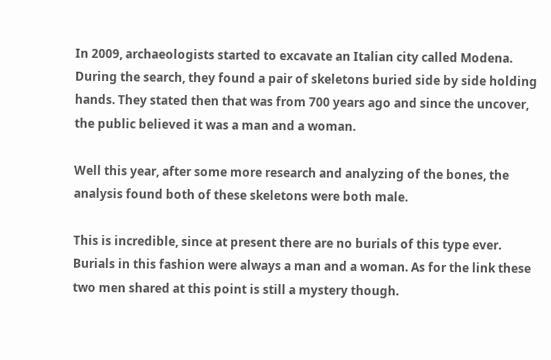In 2009, archaeologists started to excavate an Italian city called Modena. During the search, they found a pair of skeletons buried side by side holding hands. They stated then that was from 700 years ago and since the uncover, the public believed it was a man and a woman.

Well this year, after some more research and analyzing of the bones, the analysis found both of these skeletons were both male.

This is incredible, since at present there are no burials of this type ever. Burials in this fashion were always a man and a woman. As for the link these two men shared at this point is still a mystery though.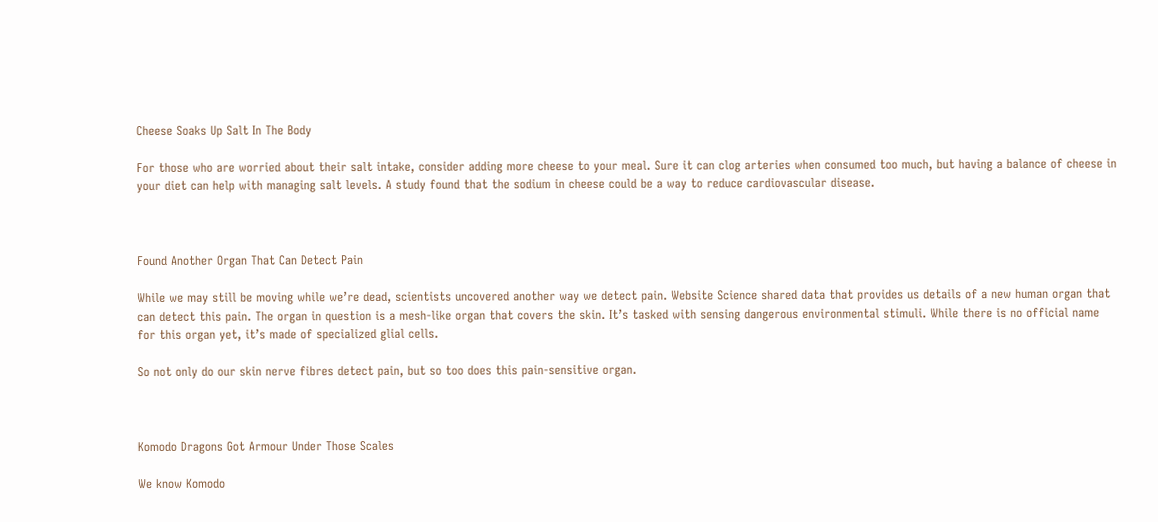Cheese Soaks Up Salt In The Body

For those who are worried about their salt intake, consider adding more cheese to your meal. Sure it can clog arteries when consumed too much, but having a balance of cheese in your diet can help with managing salt levels. A study found that the sodium in cheese could be a way to reduce cardiovascular disease.



Found Another Organ That Can Detect Pain

While we may still be moving while we’re dead, scientists uncovered another way we detect pain. Website Science shared data that provides us details of a new human organ that can detect this pain. The organ in question is a mesh-like organ that covers the skin. It’s tasked with sensing dangerous environmental stimuli. While there is no official name for this organ yet, it’s made of specialized glial cells.

So not only do our skin nerve fibres detect pain, but so too does this pain-sensitive organ.



Komodo Dragons Got Armour Under Those Scales

We know Komodo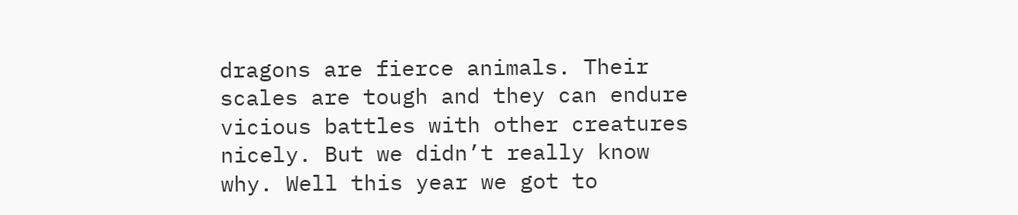dragons are fierce animals. Their scales are tough and they can endure vicious battles with other creatures nicely. But we didn’t really know why. Well this year we got to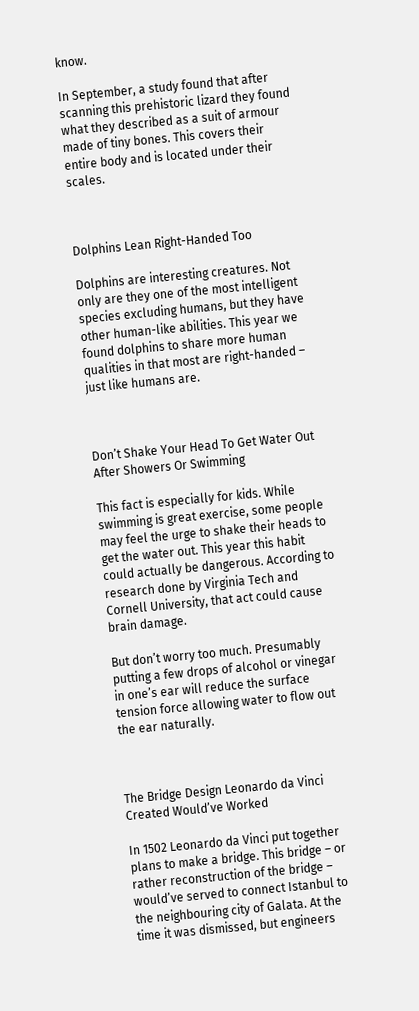know.

In September, a study found that after scanning this prehistoric lizard they found what they described as a suit of armour made of tiny bones. This covers their entire body and is located under their scales.



Dolphins Lean Right-Handed Too

Dolphins are interesting creatures. Not only are they one of the most intelligent species excluding humans, but they have other human-like abilities. This year we found dolphins to share more human qualities in that most are right-handed – just like humans are.



Don’t Shake Your Head To Get Water Out After Showers Or Swimming

This fact is especially for kids. While swimming is great exercise, some people may feel the urge to shake their heads to get the water out. This year this habit could actually be dangerous. According to research done by Virginia Tech and Cornell University, that act could cause brain damage.

But don’t worry too much. Presumably putting a few drops of alcohol or vinegar in one’s ear will reduce the surface tension force allowing water to flow out the ear naturally.



The Bridge Design Leonardo da Vinci Created Would’ve Worked

In 1502 Leonardo da Vinci put together plans to make a bridge. This bridge – or rather reconstruction of the bridge – would’ve served to connect Istanbul to the neighbouring city of Galata. At the time it was dismissed, but engineers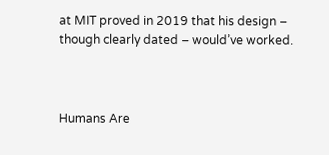at MIT proved in 2019 that his design – though clearly dated – would’ve worked.



Humans Are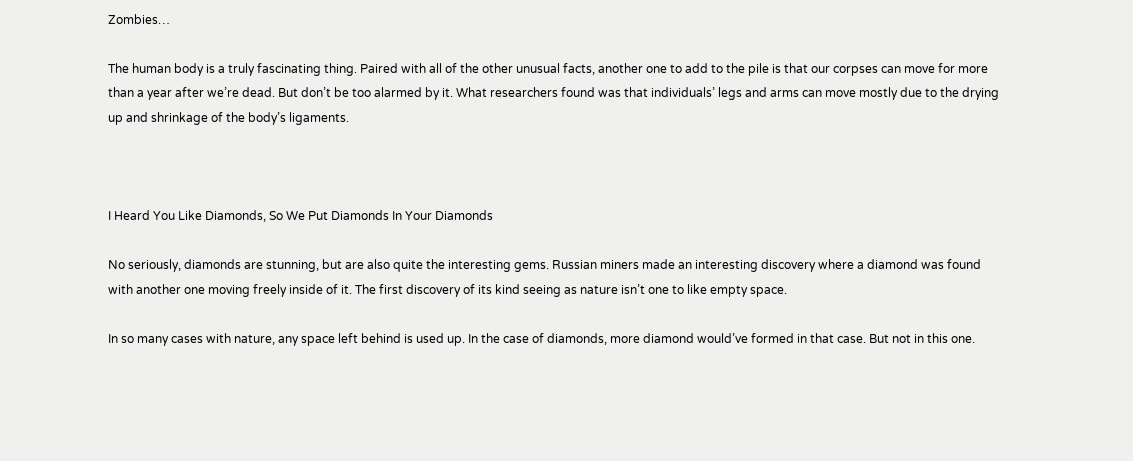Zombies…

The human body is a truly fascinating thing. Paired with all of the other unusual facts, another one to add to the pile is that our corpses can move for more than a year after we’re dead. But don’t be too alarmed by it. What researchers found was that individuals’ legs and arms can move mostly due to the drying up and shrinkage of the body’s ligaments.



I Heard You Like Diamonds, So We Put Diamonds In Your Diamonds

No seriously, diamonds are stunning, but are also quite the interesting gems. Russian miners made an interesting discovery where a diamond was found with another one moving freely inside of it. The first discovery of its kind seeing as nature isn’t one to like empty space.

In so many cases with nature, any space left behind is used up. In the case of diamonds, more diamond would’ve formed in that case. But not in this one.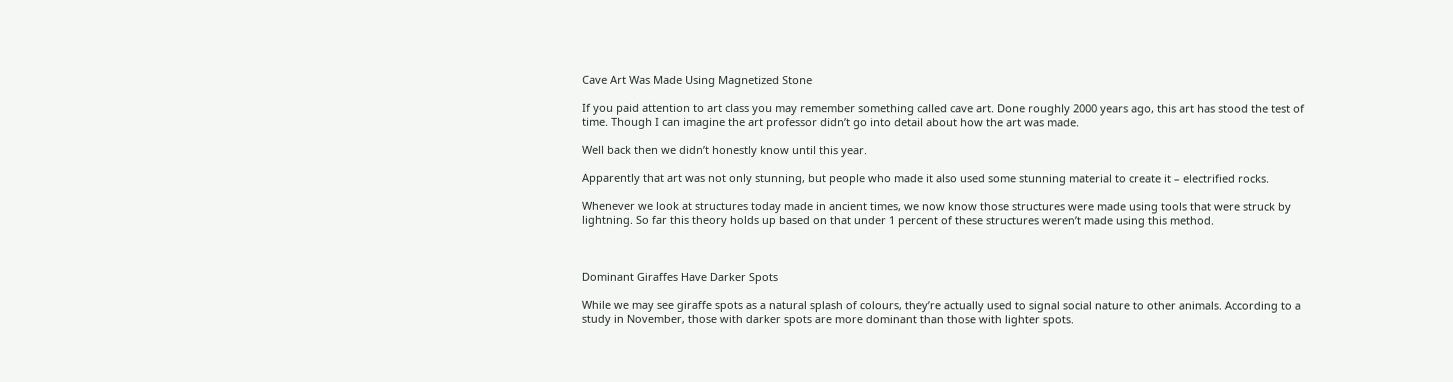Cave Art Was Made Using Magnetized Stone

If you paid attention to art class you may remember something called cave art. Done roughly 2000 years ago, this art has stood the test of time. Though I can imagine the art professor didn’t go into detail about how the art was made.

Well back then we didn’t honestly know until this year.

Apparently that art was not only stunning, but people who made it also used some stunning material to create it – electrified rocks.

Whenever we look at structures today made in ancient times, we now know those structures were made using tools that were struck by lightning. So far this theory holds up based on that under 1 percent of these structures weren’t made using this method.



Dominant Giraffes Have Darker Spots

While we may see giraffe spots as a natural splash of colours, they’re actually used to signal social nature to other animals. According to a study in November, those with darker spots are more dominant than those with lighter spots.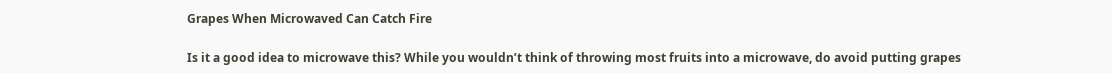Grapes When Microwaved Can Catch Fire

Is it a good idea to microwave this? While you wouldn’t think of throwing most fruits into a microwave, do avoid putting grapes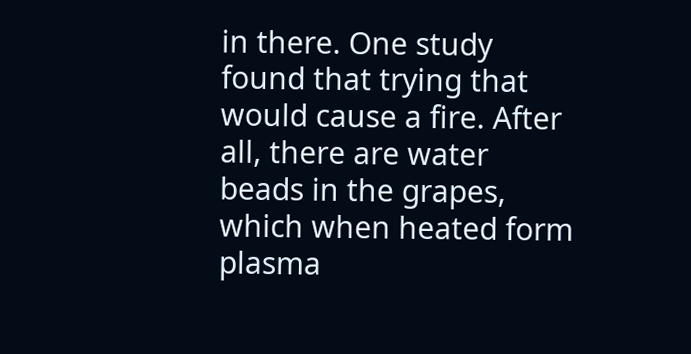in there. One study found that trying that would cause a fire. After all, there are water beads in the grapes, which when heated form plasma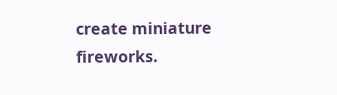create miniature fireworks.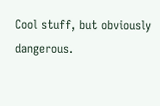Cool stuff, but obviously dangerous.